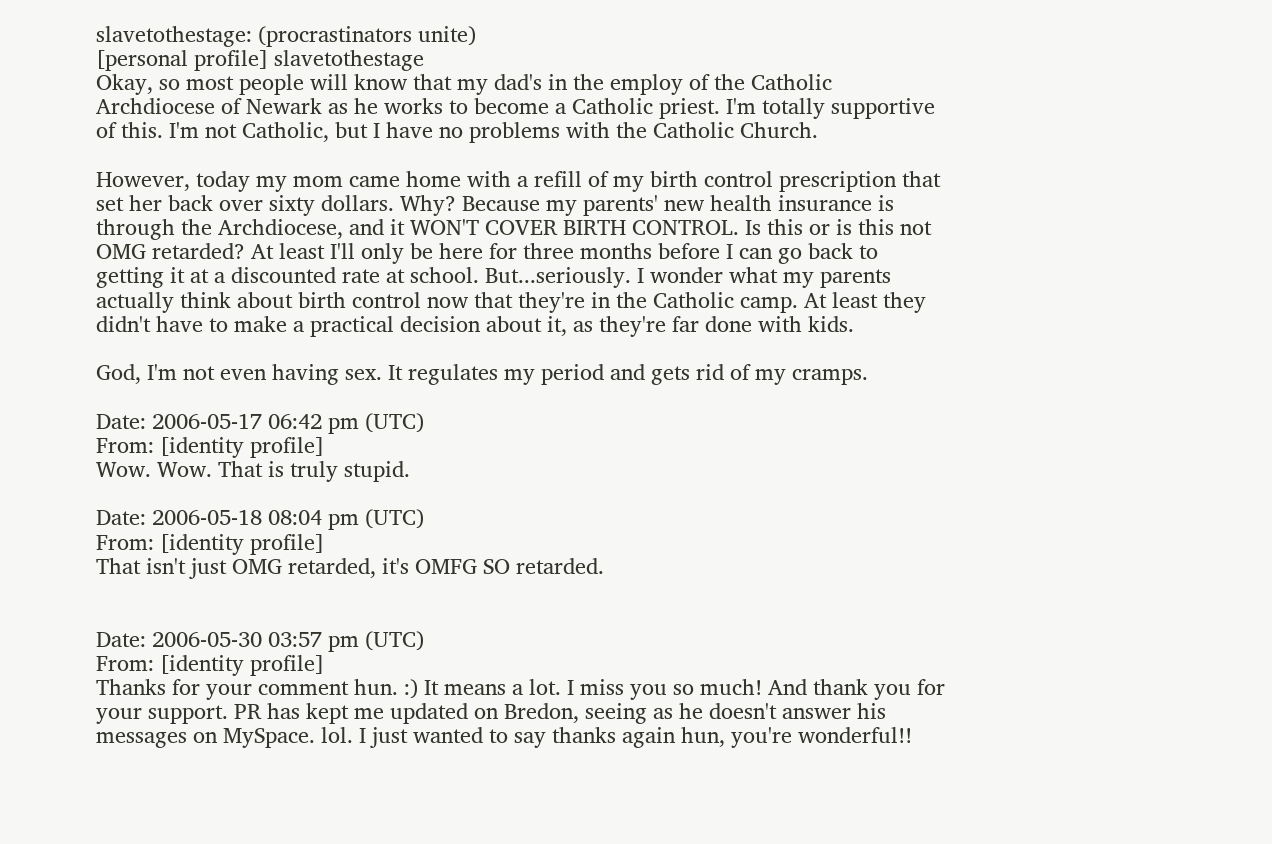slavetothestage: (procrastinators unite)
[personal profile] slavetothestage
Okay, so most people will know that my dad's in the employ of the Catholic Archdiocese of Newark as he works to become a Catholic priest. I'm totally supportive of this. I'm not Catholic, but I have no problems with the Catholic Church.

However, today my mom came home with a refill of my birth control prescription that set her back over sixty dollars. Why? Because my parents' new health insurance is through the Archdiocese, and it WON'T COVER BIRTH CONTROL. Is this or is this not OMG retarded? At least I'll only be here for three months before I can go back to getting it at a discounted rate at school. But...seriously. I wonder what my parents actually think about birth control now that they're in the Catholic camp. At least they didn't have to make a practical decision about it, as they're far done with kids.

God, I'm not even having sex. It regulates my period and gets rid of my cramps.

Date: 2006-05-17 06:42 pm (UTC)
From: [identity profile]
Wow. Wow. That is truly stupid.

Date: 2006-05-18 08:04 pm (UTC)
From: [identity profile]
That isn't just OMG retarded, it's OMFG SO retarded.


Date: 2006-05-30 03:57 pm (UTC)
From: [identity profile]
Thanks for your comment hun. :) It means a lot. I miss you so much! And thank you for your support. PR has kept me updated on Bredon, seeing as he doesn't answer his messages on MySpace. lol. I just wanted to say thanks again hun, you're wonderful!!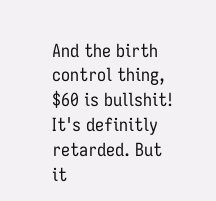And the birth control thing, $60 is bullshit! It's definitly retarded. But it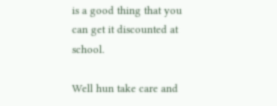is a good thing that you can get it discounted at school.

Well hun take care and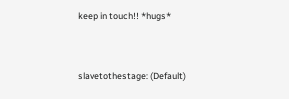keep in touch!! *hugs*


slavetothestage: (Default)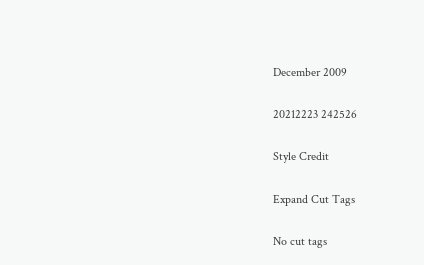December 2009

20212223 242526

Style Credit

Expand Cut Tags

No cut tags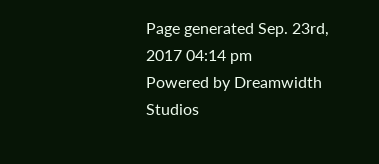Page generated Sep. 23rd, 2017 04:14 pm
Powered by Dreamwidth Studios